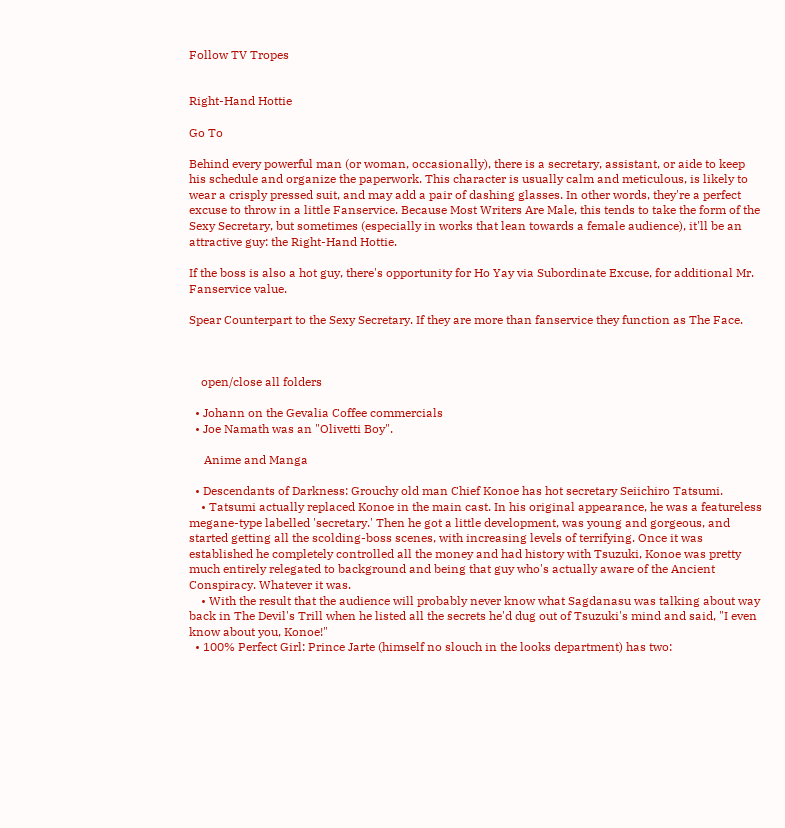Follow TV Tropes


Right-Hand Hottie

Go To

Behind every powerful man (or woman, occasionally), there is a secretary, assistant, or aide to keep his schedule and organize the paperwork. This character is usually calm and meticulous, is likely to wear a crisply pressed suit, and may add a pair of dashing glasses. In other words, they're a perfect excuse to throw in a little Fanservice. Because Most Writers Are Male, this tends to take the form of the Sexy Secretary, but sometimes (especially in works that lean towards a female audience), it'll be an attractive guy: the Right-Hand Hottie.

If the boss is also a hot guy, there's opportunity for Ho Yay via Subordinate Excuse, for additional Mr. Fanservice value.

Spear Counterpart to the Sexy Secretary. If they are more than fanservice they function as The Face.



    open/close all folders

  • Johann on the Gevalia Coffee commercials
  • Joe Namath was an "Olivetti Boy".

     Anime and Manga

  • Descendants of Darkness: Grouchy old man Chief Konoe has hot secretary Seiichiro Tatsumi.
    • Tatsumi actually replaced Konoe in the main cast. In his original appearance, he was a featureless megane-type labelled 'secretary.' Then he got a little development, was young and gorgeous, and started getting all the scolding-boss scenes, with increasing levels of terrifying. Once it was established he completely controlled all the money and had history with Tsuzuki, Konoe was pretty much entirely relegated to background and being that guy who's actually aware of the Ancient Conspiracy. Whatever it was.
    • With the result that the audience will probably never know what Sagdanasu was talking about way back in The Devil's Trill when he listed all the secrets he'd dug out of Tsuzuki's mind and said, "I even know about you, Konoe!"
  • 100% Perfect Girl: Prince Jarte (himself no slouch in the looks department) has two: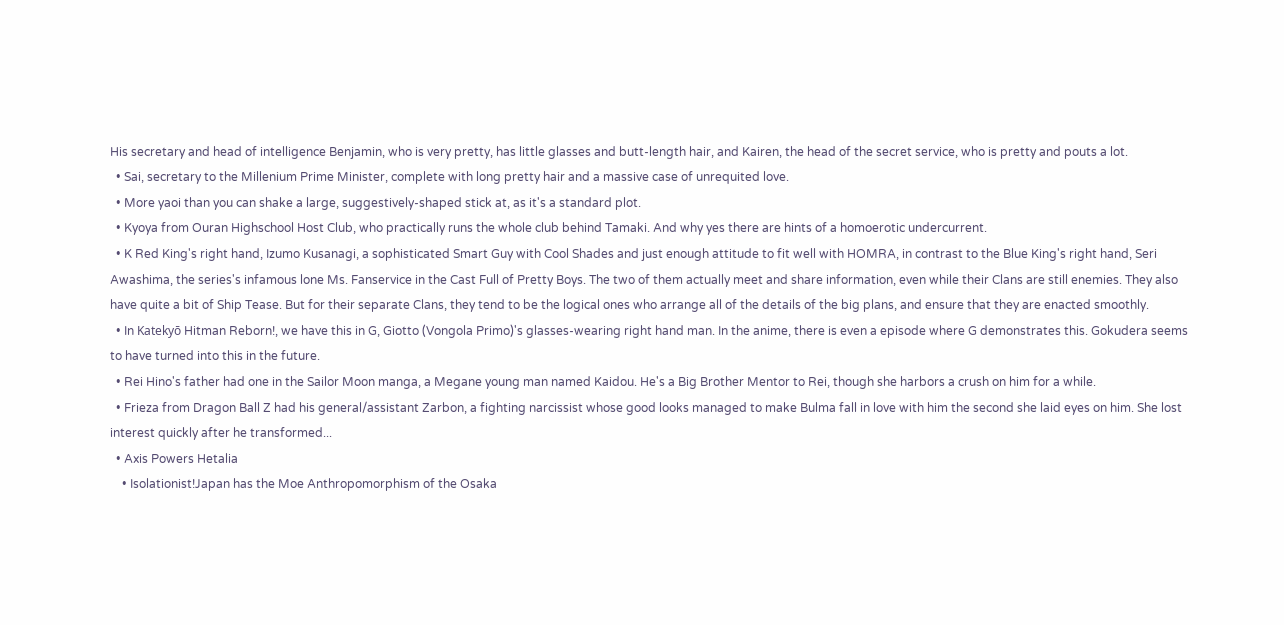His secretary and head of intelligence Benjamin, who is very pretty, has little glasses and butt-length hair, and Kairen, the head of the secret service, who is pretty and pouts a lot.
  • Sai, secretary to the Millenium Prime Minister, complete with long pretty hair and a massive case of unrequited love.
  • More yaoi than you can shake a large, suggestively-shaped stick at, as it's a standard plot.
  • Kyoya from Ouran Highschool Host Club, who practically runs the whole club behind Tamaki. And why yes there are hints of a homoerotic undercurrent.
  • K Red King's right hand, Izumo Kusanagi, a sophisticated Smart Guy with Cool Shades and just enough attitude to fit well with HOMRA, in contrast to the Blue King's right hand, Seri Awashima, the series's infamous lone Ms. Fanservice in the Cast Full of Pretty Boys. The two of them actually meet and share information, even while their Clans are still enemies. They also have quite a bit of Ship Tease. But for their separate Clans, they tend to be the logical ones who arrange all of the details of the big plans, and ensure that they are enacted smoothly.
  • In Katekyō Hitman Reborn!, we have this in G, Giotto (Vongola Primo)'s glasses-wearing right hand man. In the anime, there is even a episode where G demonstrates this. Gokudera seems to have turned into this in the future.
  • Rei Hino's father had one in the Sailor Moon manga, a Megane young man named Kaidou. He's a Big Brother Mentor to Rei, though she harbors a crush on him for a while.
  • Frieza from Dragon Ball Z had his general/assistant Zarbon, a fighting narcissist whose good looks managed to make Bulma fall in love with him the second she laid eyes on him. She lost interest quickly after he transformed...
  • Axis Powers Hetalia
    • Isolationist!Japan has the Moe Anthropomorphism of the Osaka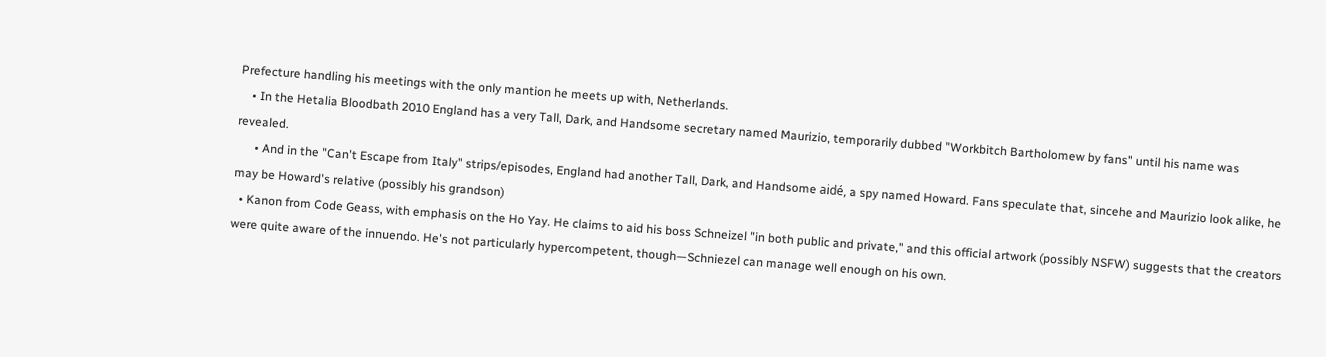Prefecture handling his meetings with the only mantion he meets up with, Netherlands.
    • In the Hetalia Bloodbath 2010 England has a very Tall, Dark, and Handsome secretary named Maurizio, temporarily dubbed "Workbitch Bartholomew by fans" until his name was revealed.
      • And in the "Can't Escape from Italy" strips/episodes, England had another Tall, Dark, and Handsome aidé, a spy named Howard. Fans speculate that, sincehe and Maurizio look alike, he may be Howard's relative (possibly his grandson)
  • Kanon from Code Geass, with emphasis on the Ho Yay. He claims to aid his boss Schneizel "in both public and private," and this official artwork (possibly NSFW) suggests that the creators were quite aware of the innuendo. He's not particularly hypercompetent, though—Schniezel can manage well enough on his own.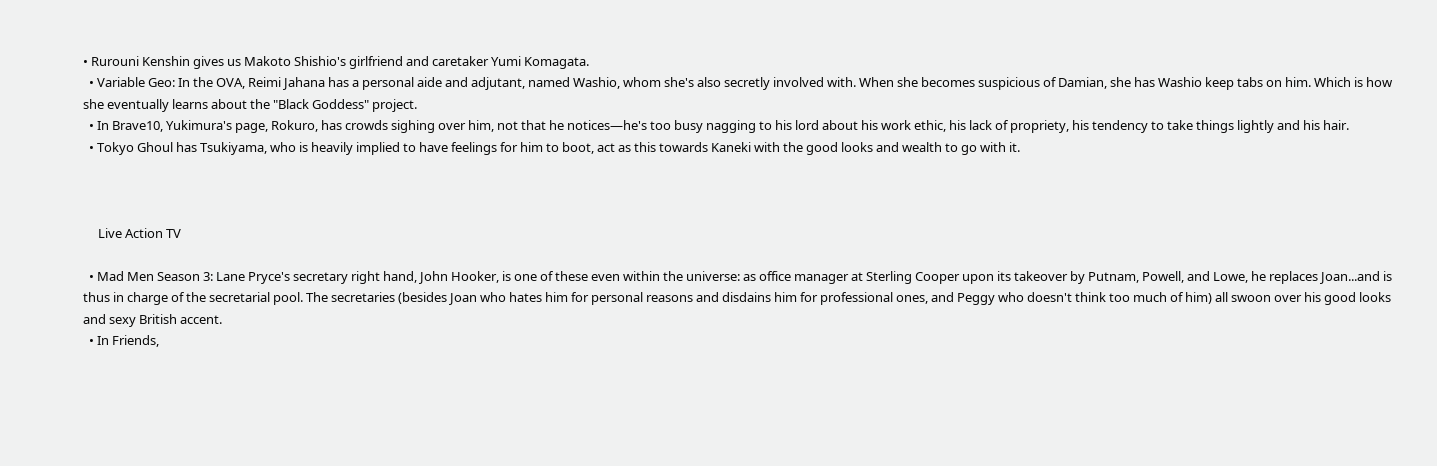• Rurouni Kenshin gives us Makoto Shishio's girlfriend and caretaker Yumi Komagata.
  • Variable Geo: In the OVA, Reimi Jahana has a personal aide and adjutant, named Washio, whom she's also secretly involved with. When she becomes suspicious of Damian, she has Washio keep tabs on him. Which is how she eventually learns about the "Black Goddess" project.
  • In Brave10, Yukimura's page, Rokuro, has crowds sighing over him, not that he notices—he's too busy nagging to his lord about his work ethic, his lack of propriety, his tendency to take things lightly and his hair.
  • Tokyo Ghoul has Tsukiyama, who is heavily implied to have feelings for him to boot, act as this towards Kaneki with the good looks and wealth to go with it.



     Live Action TV

  • Mad Men Season 3: Lane Pryce's secretary right hand, John Hooker, is one of these even within the universe: as office manager at Sterling Cooper upon its takeover by Putnam, Powell, and Lowe, he replaces Joan...and is thus in charge of the secretarial pool. The secretaries (besides Joan who hates him for personal reasons and disdains him for professional ones, and Peggy who doesn't think too much of him) all swoon over his good looks and sexy British accent.
  • In Friends,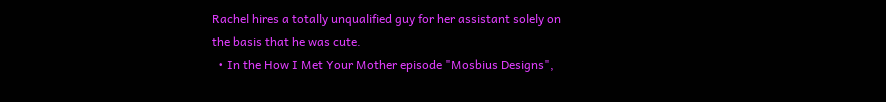Rachel hires a totally unqualified guy for her assistant solely on the basis that he was cute.
  • In the How I Met Your Mother episode "Mosbius Designs",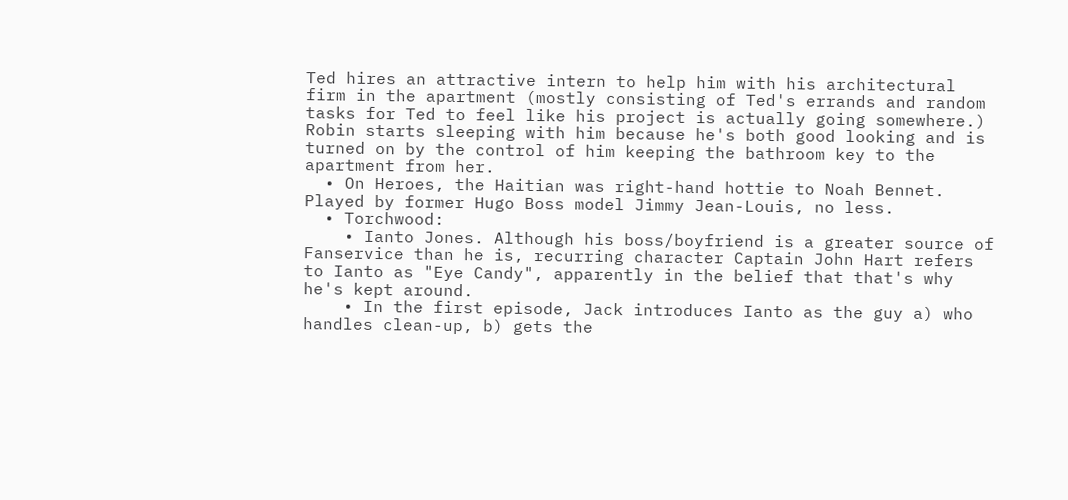Ted hires an attractive intern to help him with his architectural firm in the apartment (mostly consisting of Ted's errands and random tasks for Ted to feel like his project is actually going somewhere.) Robin starts sleeping with him because he's both good looking and is turned on by the control of him keeping the bathroom key to the apartment from her.
  • On Heroes, the Haitian was right-hand hottie to Noah Bennet. Played by former Hugo Boss model Jimmy Jean-Louis, no less.
  • Torchwood:
    • Ianto Jones. Although his boss/boyfriend is a greater source of Fanservice than he is, recurring character Captain John Hart refers to Ianto as "Eye Candy", apparently in the belief that that's why he's kept around.
    • In the first episode, Jack introduces Ianto as the guy a) who handles clean-up, b) gets the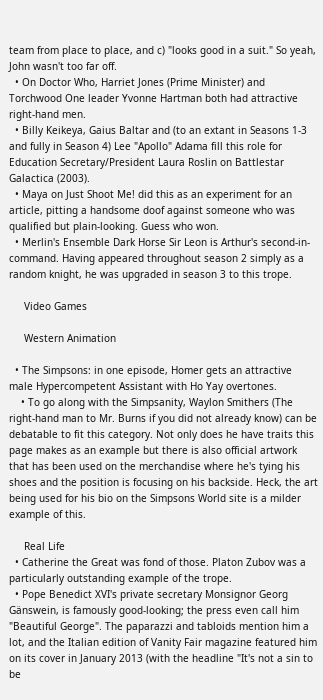team from place to place, and c) "looks good in a suit." So yeah, John wasn't too far off.
  • On Doctor Who, Harriet Jones (Prime Minister) and Torchwood One leader Yvonne Hartman both had attractive right-hand men.
  • Billy Keikeya, Gaius Baltar and (to an extant in Seasons 1-3 and fully in Season 4) Lee "Apollo" Adama fill this role for Education Secretary/President Laura Roslin on Battlestar Galactica (2003).
  • Maya on Just Shoot Me! did this as an experiment for an article, pitting a handsome doof against someone who was qualified but plain-looking. Guess who won.
  • Merlin's Ensemble Dark Horse Sir Leon is Arthur's second-in-command. Having appeared throughout season 2 simply as a random knight, he was upgraded in season 3 to this trope.

     Video Games

     Western Animation

  • The Simpsons: in one episode, Homer gets an attractive male Hypercompetent Assistant with Ho Yay overtones.
    • To go along with the Simpsanity, Waylon Smithers (The right-hand man to Mr. Burns if you did not already know) can be debatable to fit this category. Not only does he have traits this page makes as an example but there is also official artwork that has been used on the merchandise where he's tying his shoes and the position is focusing on his backside. Heck, the art being used for his bio on the Simpsons World site is a milder example of this.

     Real Life
  • Catherine the Great was fond of those. Platon Zubov was a particularly outstanding example of the trope.
  • Pope Benedict XVI's private secretary Monsignor Georg Gänswein, is famously good-looking; the press even call him "Beautiful George". The paparazzi and tabloids mention him a lot, and the Italian edition of Vanity Fair magazine featured him on its cover in January 2013 (with the headline "It's not a sin to be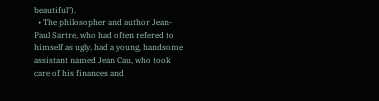beautiful").
  • The philosopher and author Jean-Paul Sartre, who had often refered to himself as ugly, had a young, handsome assistant named Jean Cau, who took care of his finances and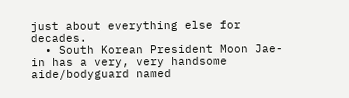just about everything else for decades.
  • South Korean President Moon Jae-in has a very, very handsome aide/bodyguard named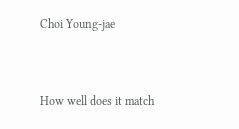Choi Young-jae


How well does it match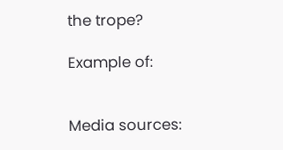the trope?

Example of:


Media sources: